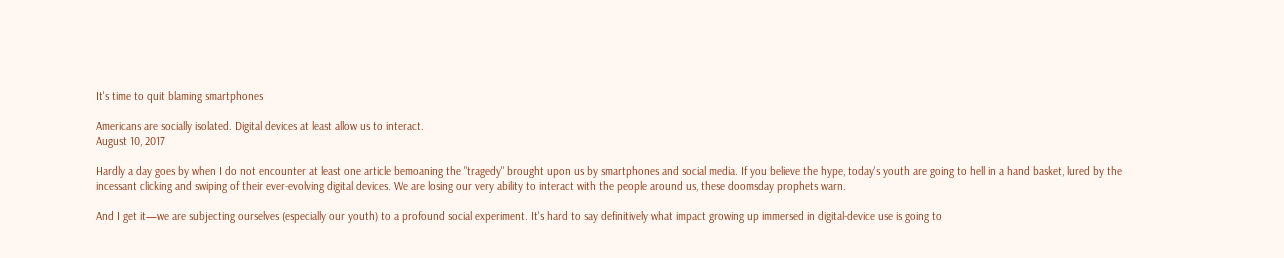It's time to quit blaming smartphones

Americans are socially isolated. Digital devices at least allow us to interact.
August 10, 2017

Hardly a day goes by when I do not encounter at least one article bemoaning the "tragedy" brought upon us by smartphones and social media. If you believe the hype, today's youth are going to hell in a hand basket, lured by the incessant clicking and swiping of their ever-evolving digital devices. We are losing our very ability to interact with the people around us, these doomsday prophets warn.

And I get it—we are subjecting ourselves (especially our youth) to a profound social experiment. It's hard to say definitively what impact growing up immersed in digital-device use is going to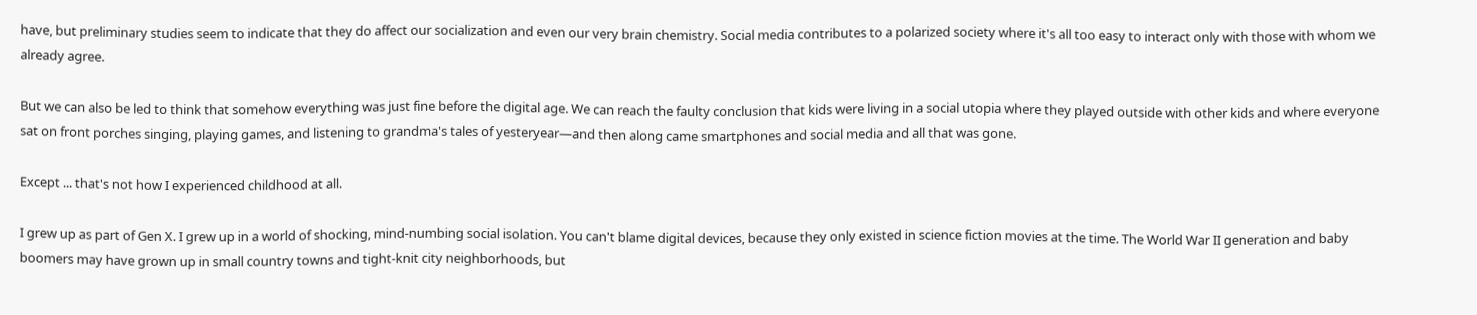have, but preliminary studies seem to indicate that they do affect our socialization and even our very brain chemistry. Social media contributes to a polarized society where it's all too easy to interact only with those with whom we already agree.

But we can also be led to think that somehow everything was just fine before the digital age. We can reach the faulty conclusion that kids were living in a social utopia where they played outside with other kids and where everyone sat on front porches singing, playing games, and listening to grandma's tales of yesteryear—and then along came smartphones and social media and all that was gone.

Except ... that's not how I experienced childhood at all.

I grew up as part of Gen X. I grew up in a world of shocking, mind-numbing social isolation. You can't blame digital devices, because they only existed in science fiction movies at the time. The World War II generation and baby boomers may have grown up in small country towns and tight-knit city neighborhoods, but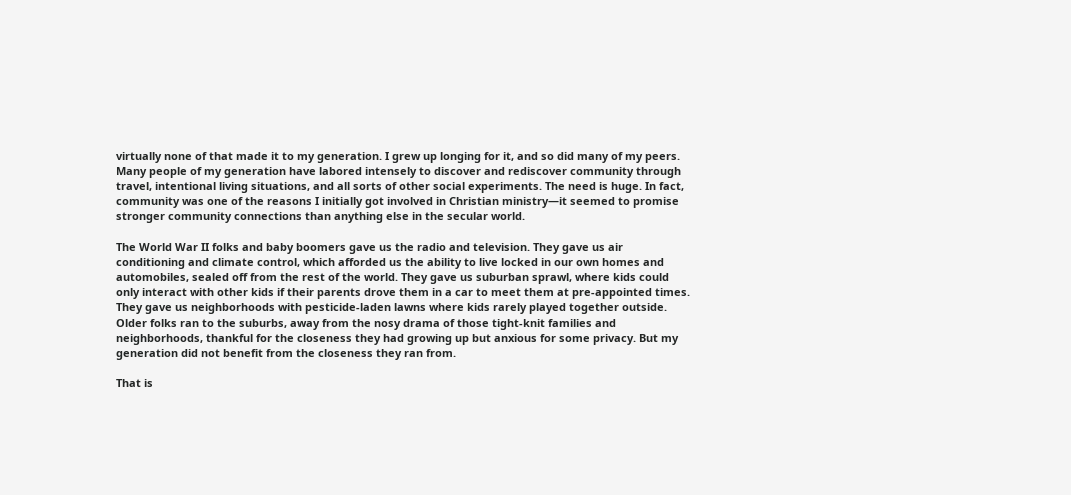virtually none of that made it to my generation. I grew up longing for it, and so did many of my peers. Many people of my generation have labored intensely to discover and rediscover community through travel, intentional living situations, and all sorts of other social experiments. The need is huge. In fact, community was one of the reasons I initially got involved in Christian ministry—it seemed to promise stronger community connections than anything else in the secular world.

The World War II folks and baby boomers gave us the radio and television. They gave us air conditioning and climate control, which afforded us the ability to live locked in our own homes and automobiles, sealed off from the rest of the world. They gave us suburban sprawl, where kids could only interact with other kids if their parents drove them in a car to meet them at pre-appointed times. They gave us neighborhoods with pesticide-laden lawns where kids rarely played together outside. Older folks ran to the suburbs, away from the nosy drama of those tight-knit families and neighborhoods, thankful for the closeness they had growing up but anxious for some privacy. But my generation did not benefit from the closeness they ran from.

That is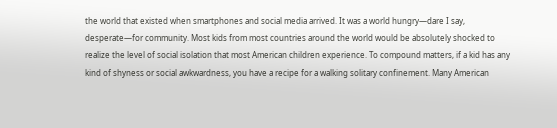the world that existed when smartphones and social media arrived. It was a world hungry—dare I say, desperate—for community. Most kids from most countries around the world would be absolutely shocked to realize the level of social isolation that most American children experience. To compound matters, if a kid has any kind of shyness or social awkwardness, you have a recipe for a walking solitary confinement. Many American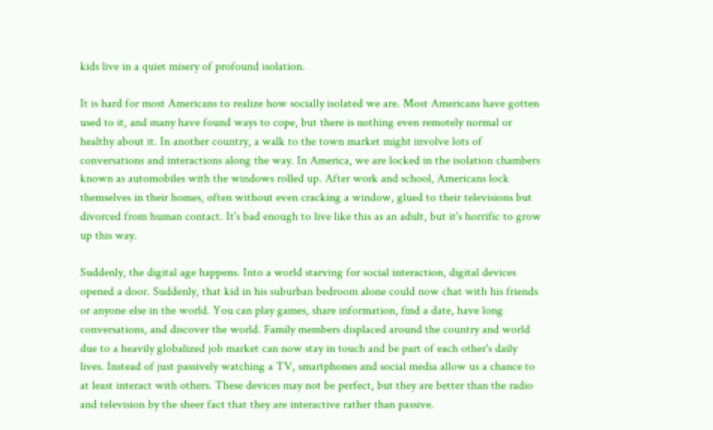kids live in a quiet misery of profound isolation.

It is hard for most Americans to realize how socially isolated we are. Most Americans have gotten used to it, and many have found ways to cope, but there is nothing even remotely normal or healthy about it. In another country, a walk to the town market might involve lots of conversations and interactions along the way. In America, we are locked in the isolation chambers known as automobiles with the windows rolled up. After work and school, Americans lock themselves in their homes, often without even cracking a window, glued to their televisions but divorced from human contact. It's bad enough to live like this as an adult, but it's horrific to grow up this way.

Suddenly, the digital age happens. Into a world starving for social interaction, digital devices opened a door. Suddenly, that kid in his suburban bedroom alone could now chat with his friends or anyone else in the world. You can play games, share information, find a date, have long conversations, and discover the world. Family members displaced around the country and world due to a heavily globalized job market can now stay in touch and be part of each other's daily lives. Instead of just passively watching a TV, smartphones and social media allow us a chance to at least interact with others. These devices may not be perfect, but they are better than the radio and television by the sheer fact that they are interactive rather than passive.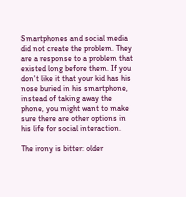Smartphones and social media did not create the problem. They are a response to a problem that existed long before them. If you don't like it that your kid has his nose buried in his smartphone, instead of taking away the phone, you might want to make sure there are other options in his life for social interaction.

The irony is bitter: older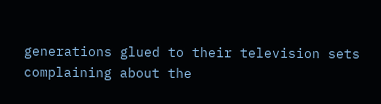generations glued to their television sets complaining about the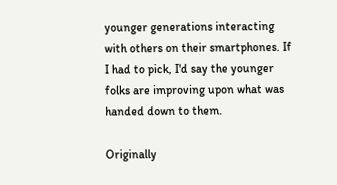younger generations interacting with others on their smartphones. If I had to pick, I'd say the younger folks are improving upon what was handed down to them.

Originally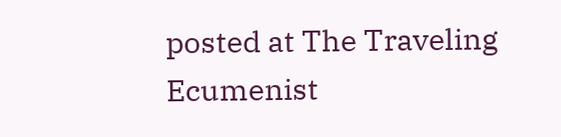posted at The Traveling Ecumenist